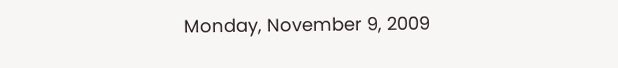Monday, November 9, 2009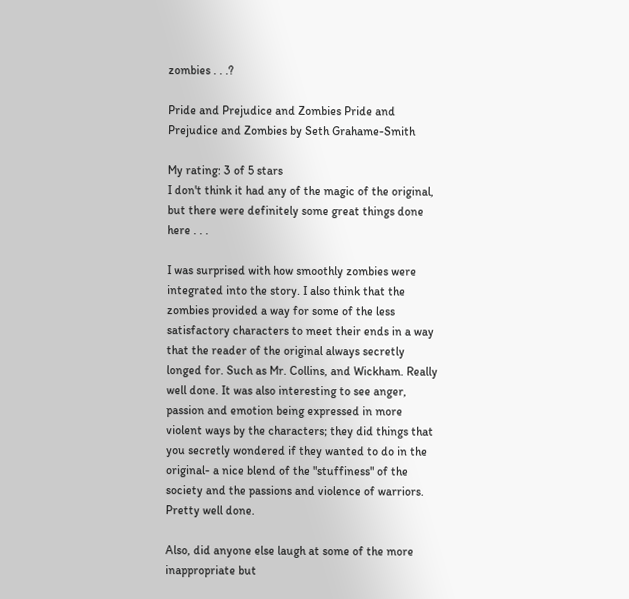zombies . . .?

Pride and Prejudice and Zombies Pride and Prejudice and Zombies by Seth Grahame-Smith

My rating: 3 of 5 stars
I don't think it had any of the magic of the original, but there were definitely some great things done here . . .

I was surprised with how smoothly zombies were integrated into the story. I also think that the zombies provided a way for some of the less satisfactory characters to meet their ends in a way that the reader of the original always secretly longed for. Such as Mr. Collins, and Wickham. Really well done. It was also interesting to see anger, passion and emotion being expressed in more violent ways by the characters; they did things that you secretly wondered if they wanted to do in the original- a nice blend of the "stuffiness" of the society and the passions and violence of warriors. Pretty well done.

Also, did anyone else laugh at some of the more inappropriate but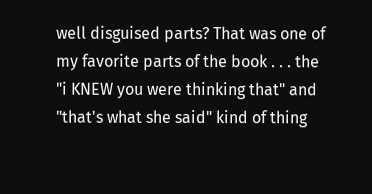well disguised parts? That was one of my favorite parts of the book . . . the "i KNEW you were thinking that" and "that's what she said" kind of thing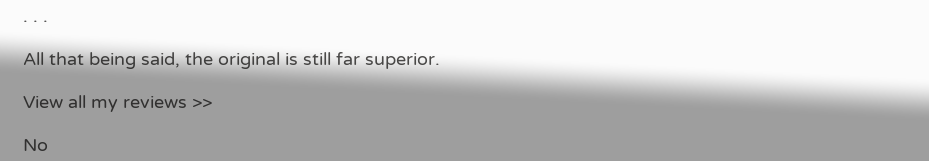. . .

All that being said, the original is still far superior.

View all my reviews >>

No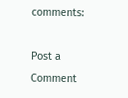comments:

Post a Comment